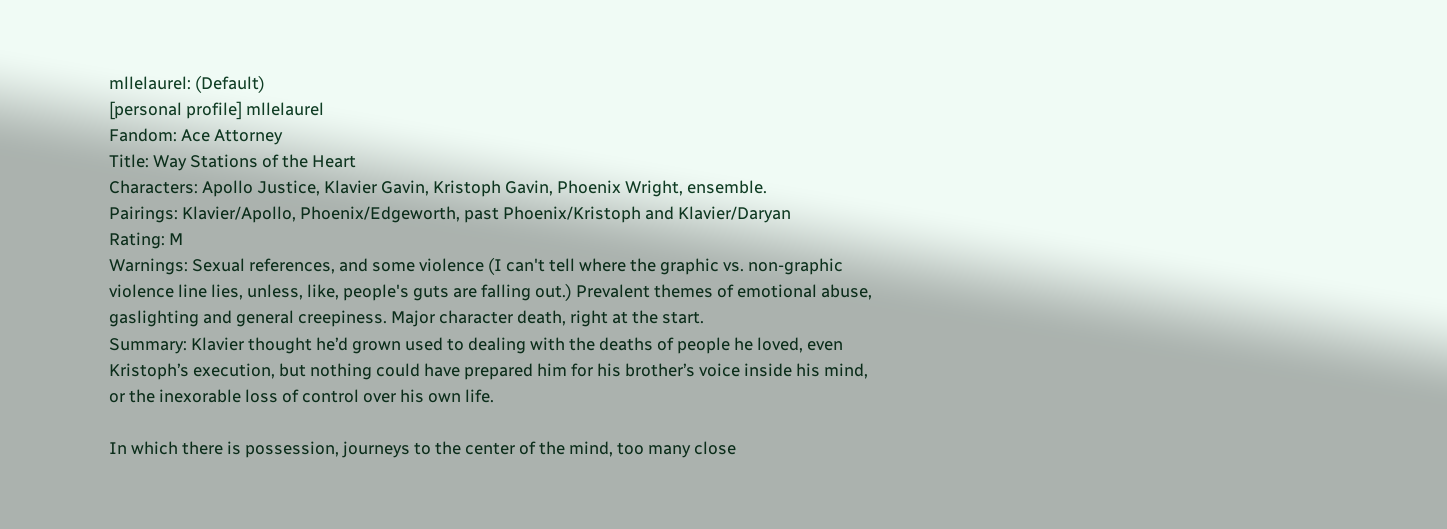mllelaurel: (Default)
[personal profile] mllelaurel
Fandom: Ace Attorney
Title: Way Stations of the Heart
Characters: Apollo Justice, Klavier Gavin, Kristoph Gavin, Phoenix Wright, ensemble.
Pairings: Klavier/Apollo, Phoenix/Edgeworth, past Phoenix/Kristoph and Klavier/Daryan
Rating: M
Warnings: Sexual references, and some violence (I can't tell where the graphic vs. non-graphic violence line lies, unless, like, people's guts are falling out.) Prevalent themes of emotional abuse, gaslighting and general creepiness. Major character death, right at the start.
Summary: Klavier thought he’d grown used to dealing with the deaths of people he loved, even Kristoph’s execution, but nothing could have prepared him for his brother’s voice inside his mind, or the inexorable loss of control over his own life.

In which there is possession, journeys to the center of the mind, too many close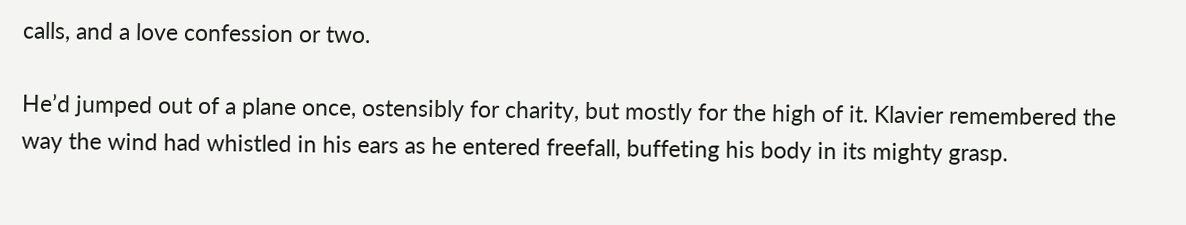calls, and a love confession or two.

He’d jumped out of a plane once, ostensibly for charity, but mostly for the high of it. Klavier remembered the way the wind had whistled in his ears as he entered freefall, buffeting his body in its mighty grasp.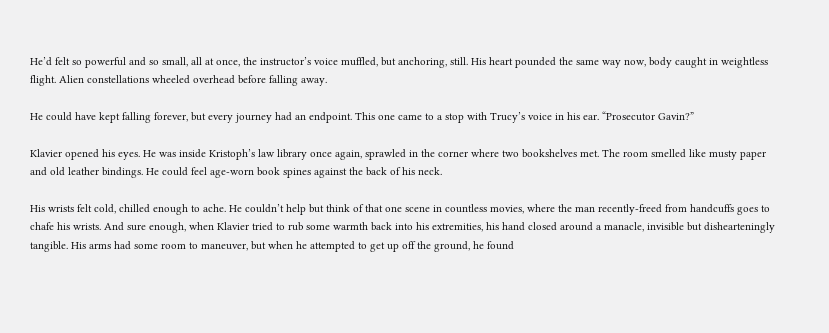He’d felt so powerful and so small, all at once, the instructor’s voice muffled, but anchoring, still. His heart pounded the same way now, body caught in weightless flight. Alien constellations wheeled overhead before falling away.

He could have kept falling forever, but every journey had an endpoint. This one came to a stop with Trucy’s voice in his ear. “Prosecutor Gavin?”

Klavier opened his eyes. He was inside Kristoph’s law library once again, sprawled in the corner where two bookshelves met. The room smelled like musty paper and old leather bindings. He could feel age-worn book spines against the back of his neck.

His wrists felt cold, chilled enough to ache. He couldn’t help but think of that one scene in countless movies, where the man recently-freed from handcuffs goes to chafe his wrists. And sure enough, when Klavier tried to rub some warmth back into his extremities, his hand closed around a manacle, invisible but dishearteningly tangible. His arms had some room to maneuver, but when he attempted to get up off the ground, he found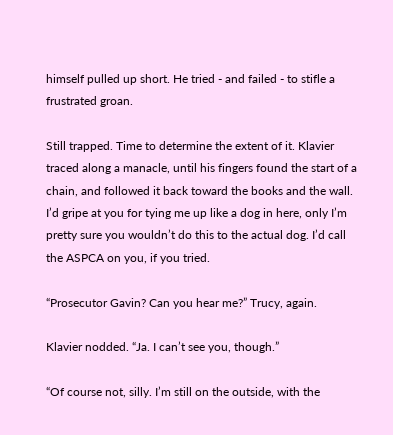himself pulled up short. He tried - and failed - to stifle a frustrated groan.

Still trapped. Time to determine the extent of it. Klavier traced along a manacle, until his fingers found the start of a chain, and followed it back toward the books and the wall. I’d gripe at you for tying me up like a dog in here, only I’m pretty sure you wouldn’t do this to the actual dog. I’d call the ASPCA on you, if you tried.

“Prosecutor Gavin? Can you hear me?” Trucy, again.

Klavier nodded. “Ja. I can’t see you, though.”

“Of course not, silly. I’m still on the outside, with the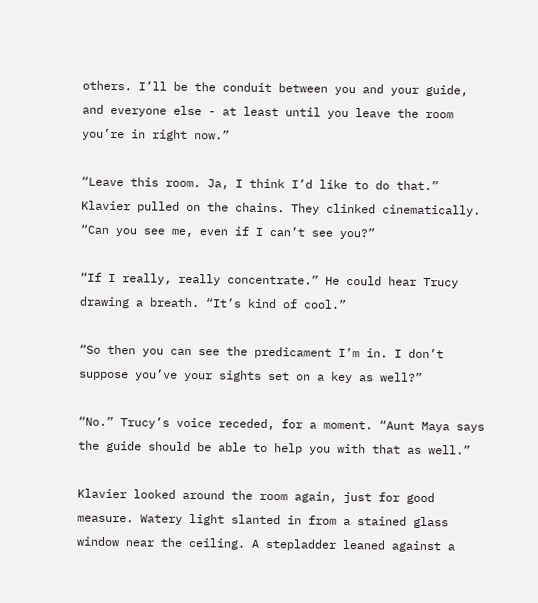others. I’ll be the conduit between you and your guide, and everyone else - at least until you leave the room you’re in right now.”

“Leave this room. Ja, I think I’d like to do that.” Klavier pulled on the chains. They clinked cinematically. “Can you see me, even if I can’t see you?”

“If I really, really concentrate.” He could hear Trucy drawing a breath. “It’s kind of cool.”

“So then you can see the predicament I’m in. I don’t suppose you’ve your sights set on a key as well?”

“No.” Trucy’s voice receded, for a moment. “Aunt Maya says the guide should be able to help you with that as well.”

Klavier looked around the room again, just for good measure. Watery light slanted in from a stained glass window near the ceiling. A stepladder leaned against a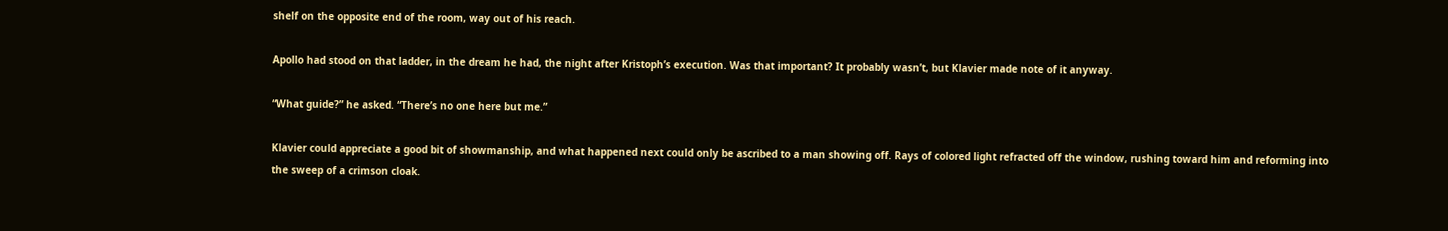shelf on the opposite end of the room, way out of his reach.

Apollo had stood on that ladder, in the dream he had, the night after Kristoph’s execution. Was that important? It probably wasn’t, but Klavier made note of it anyway.

“What guide?” he asked. “There’s no one here but me.”

Klavier could appreciate a good bit of showmanship, and what happened next could only be ascribed to a man showing off. Rays of colored light refracted off the window, rushing toward him and reforming into the sweep of a crimson cloak.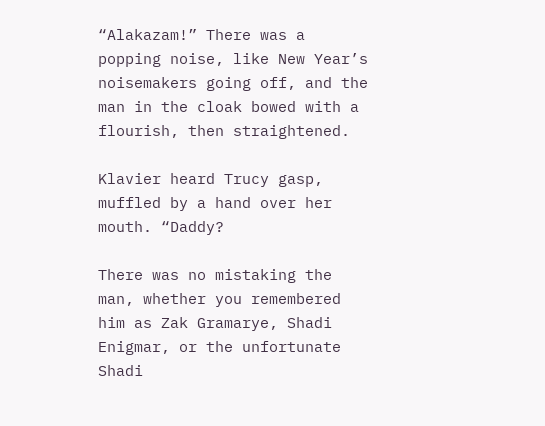“Alakazam!” There was a popping noise, like New Year’s noisemakers going off, and the man in the cloak bowed with a flourish, then straightened.

Klavier heard Trucy gasp, muffled by a hand over her mouth. “Daddy?

There was no mistaking the man, whether you remembered him as Zak Gramarye, Shadi Enigmar, or the unfortunate Shadi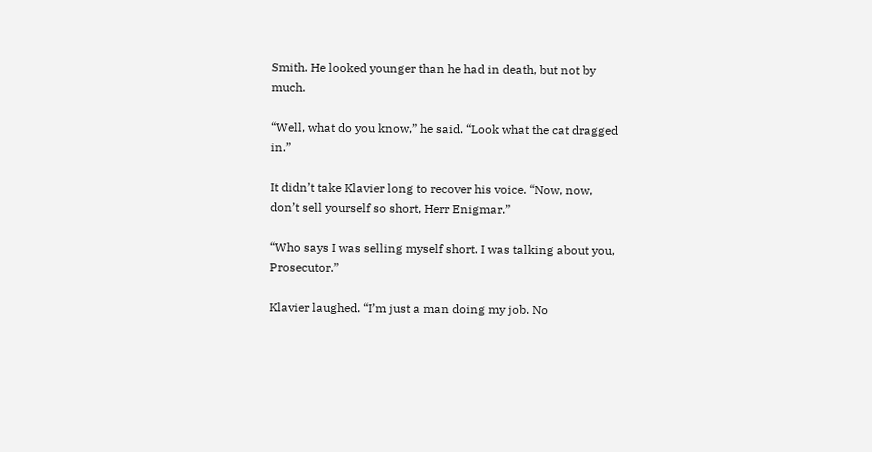Smith. He looked younger than he had in death, but not by much.

“Well, what do you know,” he said. “Look what the cat dragged in.”

It didn’t take Klavier long to recover his voice. “Now, now, don’t sell yourself so short, Herr Enigmar.”

“Who says I was selling myself short. I was talking about you, Prosecutor.”

Klavier laughed. “I’m just a man doing my job. No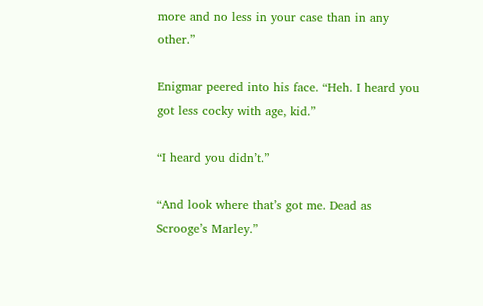more and no less in your case than in any other.”

Enigmar peered into his face. “Heh. I heard you got less cocky with age, kid.”

“I heard you didn’t.”

“And look where that’s got me. Dead as Scrooge’s Marley.”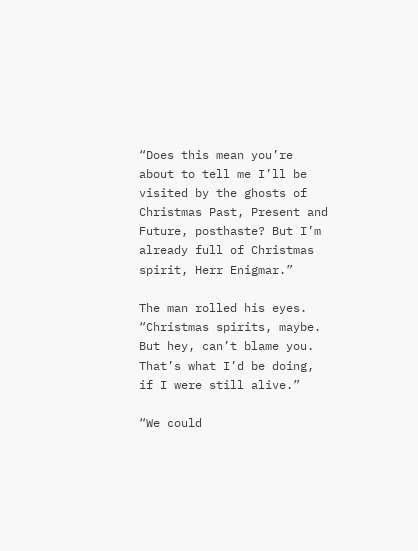“Does this mean you’re about to tell me I’ll be visited by the ghosts of Christmas Past, Present and Future, posthaste? But I’m already full of Christmas spirit, Herr Enigmar.”

The man rolled his eyes. “Christmas spirits, maybe. But hey, can’t blame you. That’s what I’d be doing, if I were still alive.”

“We could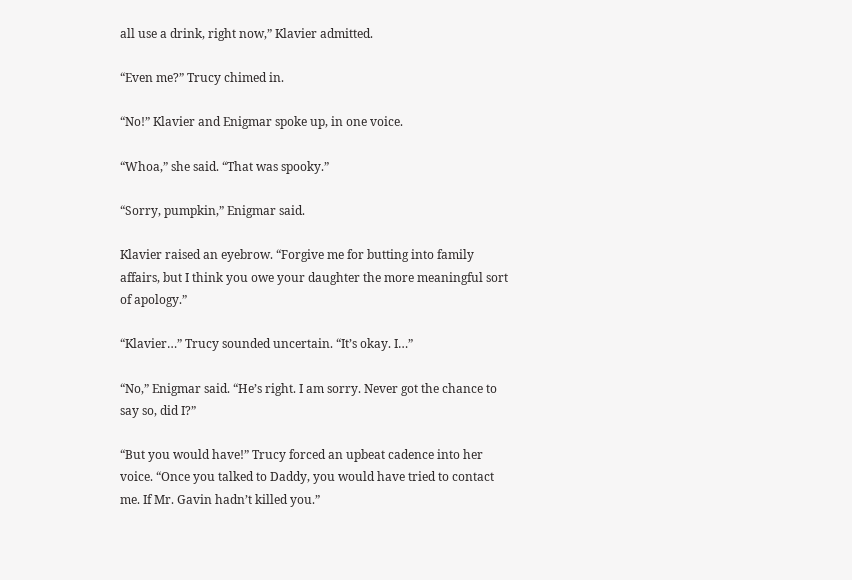all use a drink, right now,” Klavier admitted.

“Even me?” Trucy chimed in.

“No!” Klavier and Enigmar spoke up, in one voice.

“Whoa,” she said. “That was spooky.”

“Sorry, pumpkin,” Enigmar said.

Klavier raised an eyebrow. “Forgive me for butting into family affairs, but I think you owe your daughter the more meaningful sort of apology.”

“Klavier…” Trucy sounded uncertain. “It’s okay. I…”

“No,” Enigmar said. “He’s right. I am sorry. Never got the chance to say so, did I?”

“But you would have!” Trucy forced an upbeat cadence into her voice. “Once you talked to Daddy, you would have tried to contact me. If Mr. Gavin hadn’t killed you.”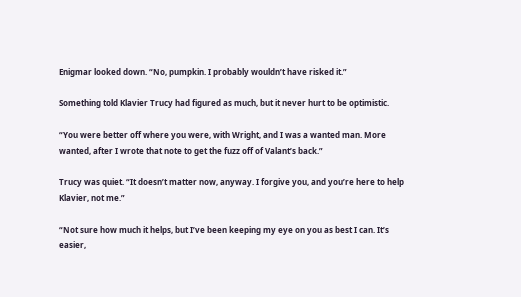Enigmar looked down. “No, pumpkin. I probably wouldn’t have risked it.”

Something told Klavier Trucy had figured as much, but it never hurt to be optimistic.

“You were better off where you were, with Wright, and I was a wanted man. More wanted, after I wrote that note to get the fuzz off of Valant’s back.”

Trucy was quiet. “It doesn’t matter now, anyway. I forgive you, and you’re here to help Klavier, not me.”

“Not sure how much it helps, but I’ve been keeping my eye on you as best I can. It’s easier,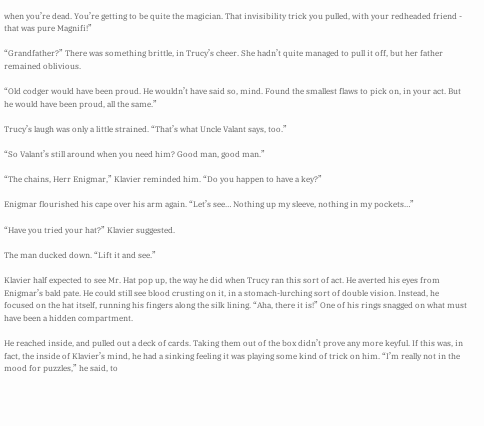when you’re dead. You’re getting to be quite the magician. That invisibility trick you pulled, with your redheaded friend - that was pure Magnifi!”

“Grandfather?” There was something brittle, in Trucy’s cheer. She hadn’t quite managed to pull it off, but her father remained oblivious.

“Old codger would have been proud. He wouldn’t have said so, mind. Found the smallest flaws to pick on, in your act. But he would have been proud, all the same.”

Trucy’s laugh was only a little strained. “That’s what Uncle Valant says, too.”

“So Valant’s still around when you need him? Good man, good man.”

“The chains, Herr Enigmar,” Klavier reminded him. “Do you happen to have a key?”

Enigmar flourished his cape over his arm again. “Let’s see… Nothing up my sleeve, nothing in my pockets…”

“Have you tried your hat?” Klavier suggested.

The man ducked down. “Lift it and see.”

Klavier half expected to see Mr. Hat pop up, the way he did when Trucy ran this sort of act. He averted his eyes from Enigmar’s bald pate. He could still see blood crusting on it, in a stomach-lurching sort of double vision. Instead, he focused on the hat itself, running his fingers along the silk lining. “Aha, there it is!” One of his rings snagged on what must have been a hidden compartment.

He reached inside, and pulled out a deck of cards. Taking them out of the box didn’t prove any more keyful. If this was, in fact, the inside of Klavier’s mind, he had a sinking feeling it was playing some kind of trick on him. “I’m really not in the mood for puzzles,” he said, to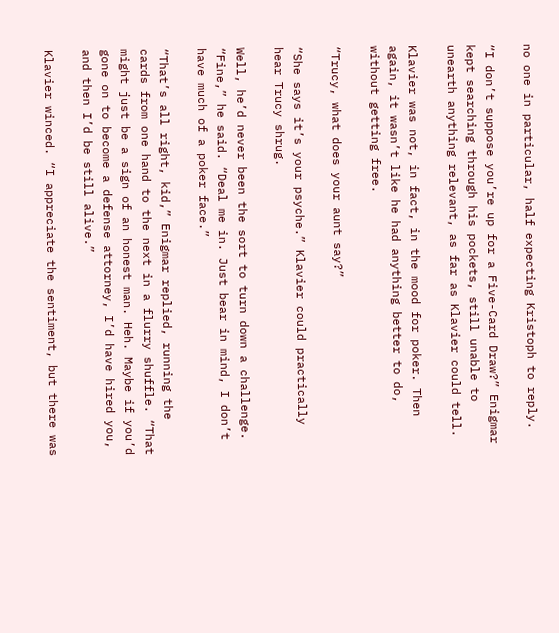no one in particular, half expecting Kristoph to reply.

“I don’t suppose you’re up for a Five-Card Draw?” Enigmar kept searching through his pockets, still unable to unearth anything relevant, as far as Klavier could tell.

Klavier was not, in fact, in the mood for poker. Then again, it wasn’t like he had anything better to do, without getting free.

“Trucy, what does your aunt say?”

“She says it’s your psyche.” Klavier could practically hear Trucy shrug.

Well, he’d never been the sort to turn down a challenge. “Fine,” he said. “Deal me in. Just bear in mind, I don’t have much of a poker face.”

“That’s all right, kid,” Enigmar replied, running the cards from one hand to the next in a flurry shuffle. “That might just be a sign of an honest man. Heh. Maybe if you’d gone on to become a defense attorney, I’d have hired you, and then I’d be still alive.”

Klavier winced. “I appreciate the sentiment, but there was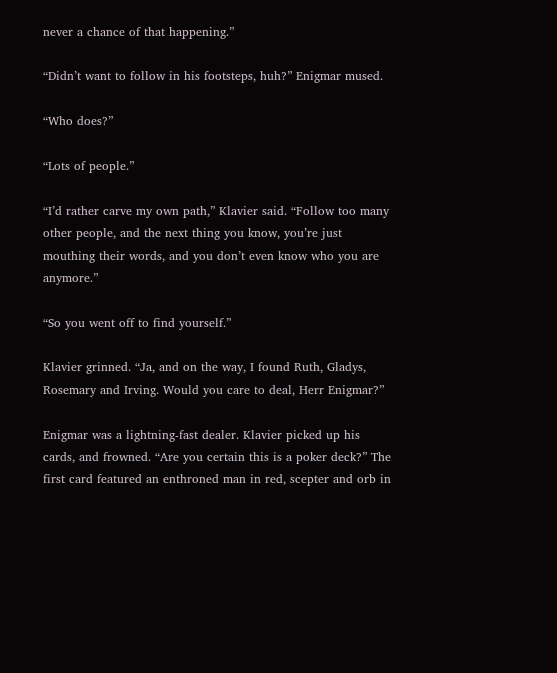never a chance of that happening.”

“Didn’t want to follow in his footsteps, huh?” Enigmar mused.

“Who does?”

“Lots of people.”

“I’d rather carve my own path,” Klavier said. “Follow too many other people, and the next thing you know, you’re just mouthing their words, and you don’t even know who you are anymore.”

“So you went off to find yourself.”

Klavier grinned. “Ja, and on the way, I found Ruth, Gladys, Rosemary and Irving. Would you care to deal, Herr Enigmar?”

Enigmar was a lightning-fast dealer. Klavier picked up his cards, and frowned. “Are you certain this is a poker deck?” The first card featured an enthroned man in red, scepter and orb in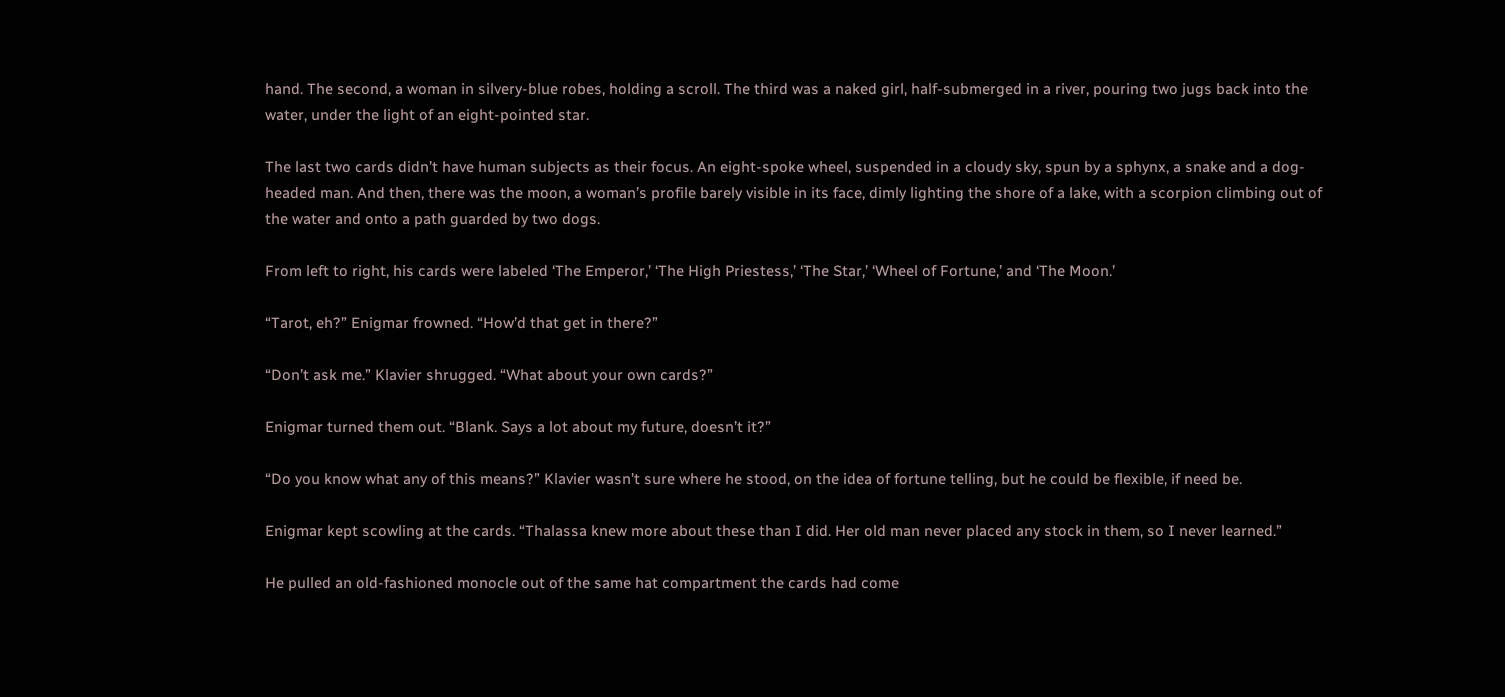hand. The second, a woman in silvery-blue robes, holding a scroll. The third was a naked girl, half-submerged in a river, pouring two jugs back into the water, under the light of an eight-pointed star.

The last two cards didn’t have human subjects as their focus. An eight-spoke wheel, suspended in a cloudy sky, spun by a sphynx, a snake and a dog-headed man. And then, there was the moon, a woman’s profile barely visible in its face, dimly lighting the shore of a lake, with a scorpion climbing out of the water and onto a path guarded by two dogs.

From left to right, his cards were labeled ‘The Emperor,’ ‘The High Priestess,’ ‘The Star,’ ‘Wheel of Fortune,’ and ‘The Moon.’

“Tarot, eh?” Enigmar frowned. “How’d that get in there?”

“Don’t ask me.” Klavier shrugged. “What about your own cards?”

Enigmar turned them out. “Blank. Says a lot about my future, doesn’t it?”

“Do you know what any of this means?” Klavier wasn’t sure where he stood, on the idea of fortune telling, but he could be flexible, if need be.

Enigmar kept scowling at the cards. “Thalassa knew more about these than I did. Her old man never placed any stock in them, so I never learned.”

He pulled an old-fashioned monocle out of the same hat compartment the cards had come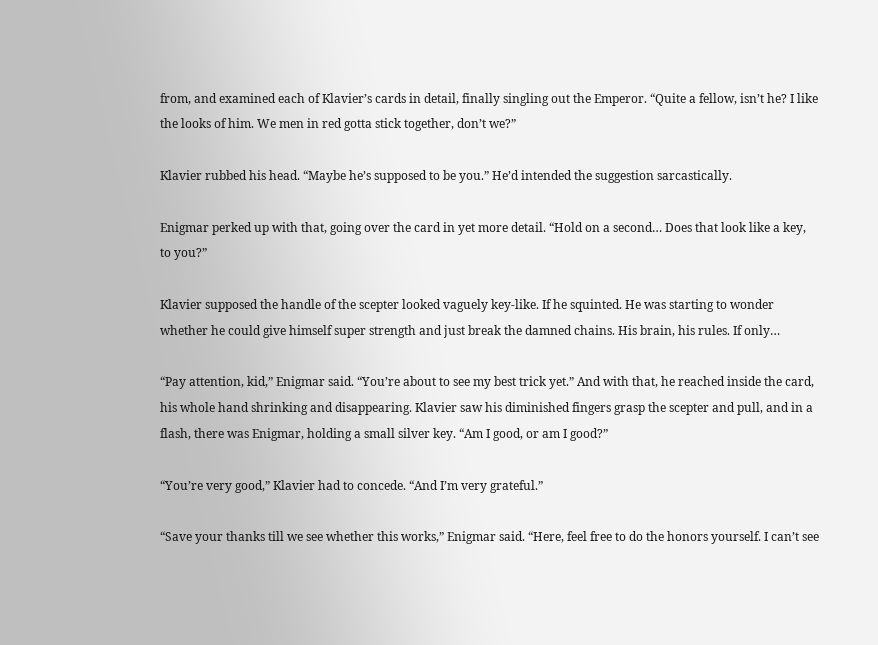from, and examined each of Klavier’s cards in detail, finally singling out the Emperor. “Quite a fellow, isn’t he? I like the looks of him. We men in red gotta stick together, don’t we?”

Klavier rubbed his head. “Maybe he’s supposed to be you.” He’d intended the suggestion sarcastically.

Enigmar perked up with that, going over the card in yet more detail. “Hold on a second… Does that look like a key, to you?”

Klavier supposed the handle of the scepter looked vaguely key-like. If he squinted. He was starting to wonder whether he could give himself super strength and just break the damned chains. His brain, his rules. If only…

“Pay attention, kid,” Enigmar said. “You’re about to see my best trick yet.” And with that, he reached inside the card, his whole hand shrinking and disappearing. Klavier saw his diminished fingers grasp the scepter and pull, and in a flash, there was Enigmar, holding a small silver key. “Am I good, or am I good?”

“You’re very good,” Klavier had to concede. “And I’m very grateful.”

“Save your thanks till we see whether this works,” Enigmar said. “Here, feel free to do the honors yourself. I can’t see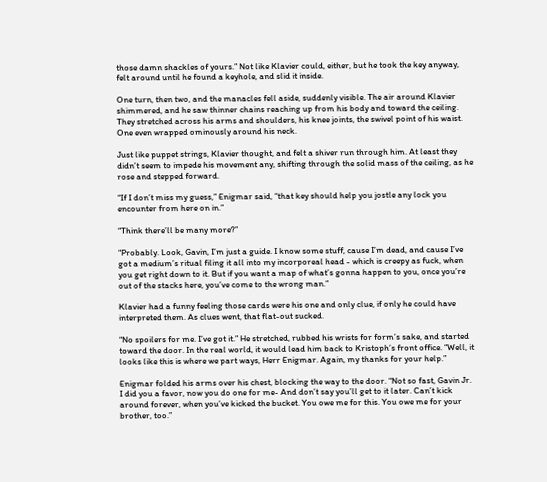those damn shackles of yours.” Not like Klavier could, either, but he took the key anyway, felt around until he found a keyhole, and slid it inside.

One turn, then two, and the manacles fell aside, suddenly visible. The air around Klavier shimmered, and he saw thinner chains reaching up from his body and toward the ceiling. They stretched across his arms and shoulders, his knee joints, the swivel point of his waist. One even wrapped ominously around his neck.

Just like puppet strings, Klavier thought, and felt a shiver run through him. At least they didn’t seem to impede his movement any, shifting through the solid mass of the ceiling, as he rose and stepped forward.

“If I don’t miss my guess,” Enigmar said, “that key should help you jostle any lock you encounter from here on in.”

“Think there’ll be many more?”

“Probably. Look, Gavin, I’m just a guide. I know some stuff, cause I’m dead, and cause I’ve got a medium’s ritual filing it all into my incorporeal head - which is creepy as fuck, when you get right down to it. But if you want a map of what’s gonna happen to you, once you’re out of the stacks here, you’ve come to the wrong man.”

Klavier had a funny feeling those cards were his one and only clue, if only he could have interpreted them. As clues went, that flat-out sucked.

“No spoilers for me. I’ve got it.” He stretched, rubbed his wrists for form’s sake, and started toward the door. In the real world, it would lead him back to Kristoph’s front office. “Well, it looks like this is where we part ways, Herr Enigmar. Again, my thanks for your help.”

Enigmar folded his arms over his chest, blocking the way to the door. “Not so fast, Gavin Jr. I did you a favor, now you do one for me- And don’t say you’ll get to it later. Can’t kick around forever, when you’ve kicked the bucket. You owe me for this. You owe me for your brother, too.”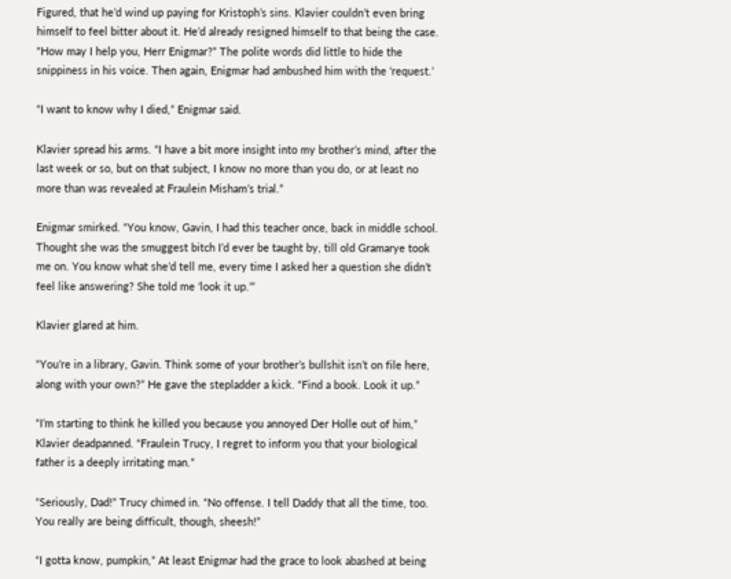Figured, that he’d wind up paying for Kristoph’s sins. Klavier couldn’t even bring himself to feel bitter about it. He’d already resigned himself to that being the case. “How may I help you, Herr Enigmar?” The polite words did little to hide the snippiness in his voice. Then again, Enigmar had ambushed him with the ‘request.’

“I want to know why I died,” Enigmar said.

Klavier spread his arms. “I have a bit more insight into my brother’s mind, after the last week or so, but on that subject, I know no more than you do, or at least no more than was revealed at Fraulein Misham’s trial.”

Enigmar smirked. “You know, Gavin, I had this teacher once, back in middle school. Thought she was the smuggest bitch I’d ever be taught by, till old Gramarye took me on. You know what she’d tell me, every time I asked her a question she didn’t feel like answering? She told me ‘look it up.’”

Klavier glared at him.

“You’re in a library, Gavin. Think some of your brother’s bullshit isn’t on file here, along with your own?” He gave the stepladder a kick. “Find a book. Look it up.”

“I’m starting to think he killed you because you annoyed Der Holle out of him,” Klavier deadpanned. “Fraulein Trucy, I regret to inform you that your biological father is a deeply irritating man.”

“Seriously, Dad!” Trucy chimed in. “No offense. I tell Daddy that all the time, too. You really are being difficult, though, sheesh!”

“I gotta know, pumpkin,” At least Enigmar had the grace to look abashed at being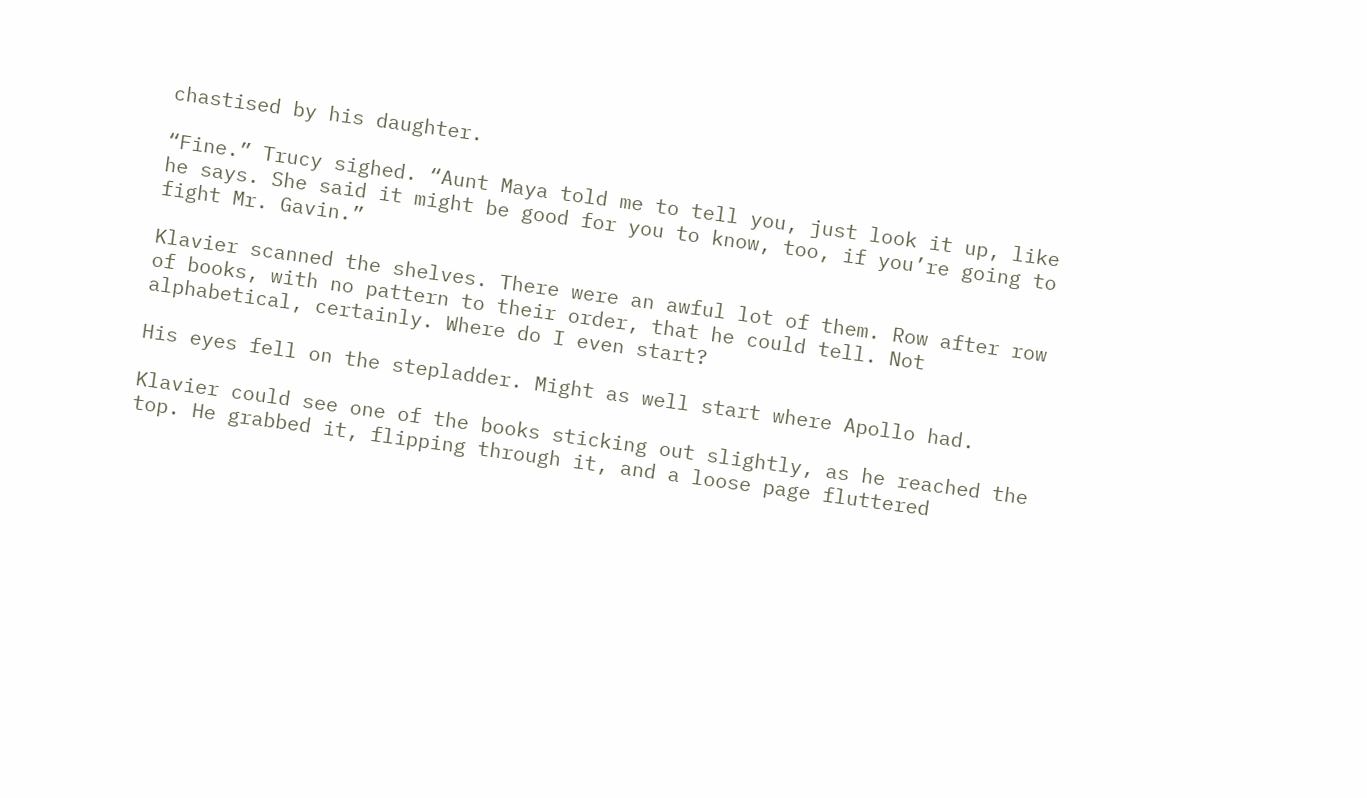chastised by his daughter.

“Fine.” Trucy sighed. “Aunt Maya told me to tell you, just look it up, like he says. She said it might be good for you to know, too, if you’re going to fight Mr. Gavin.”

Klavier scanned the shelves. There were an awful lot of them. Row after row of books, with no pattern to their order, that he could tell. Not alphabetical, certainly. Where do I even start?

His eyes fell on the stepladder. Might as well start where Apollo had.

Klavier could see one of the books sticking out slightly, as he reached the top. He grabbed it, flipping through it, and a loose page fluttered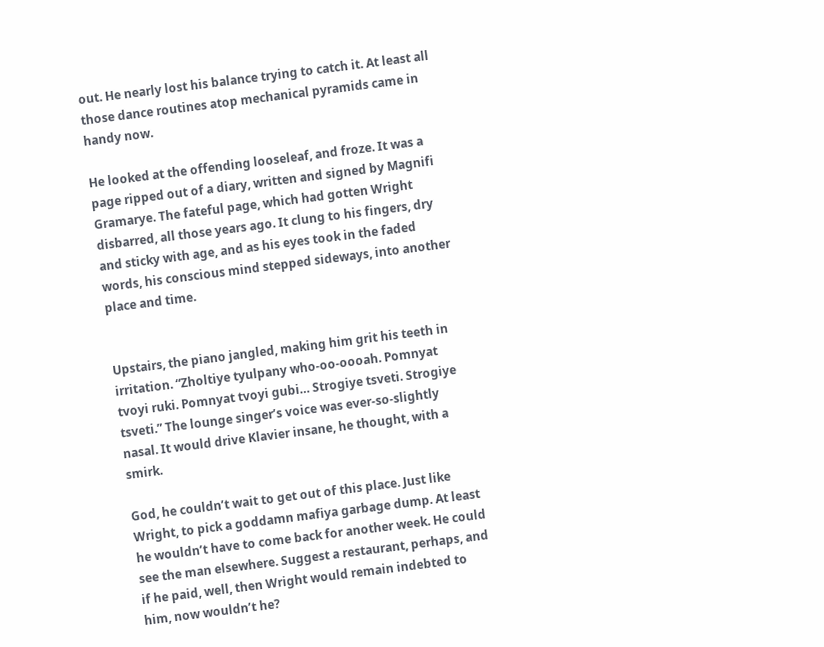out. He nearly lost his balance trying to catch it. At least all those dance routines atop mechanical pyramids came in handy now.

He looked at the offending looseleaf, and froze. It was a page ripped out of a diary, written and signed by Magnifi Gramarye. The fateful page, which had gotten Wright disbarred, all those years ago. It clung to his fingers, dry and sticky with age, and as his eyes took in the faded words, his conscious mind stepped sideways, into another place and time.


Upstairs, the piano jangled, making him grit his teeth in irritation. “Zholtiye tyulpany who-oo-oooah. Pomnyat tvoyi ruki. Pomnyat tvoyi gubi… Strogiye tsveti. Strogiye tsveti.” The lounge singer’s voice was ever-so-slightly nasal. It would drive Klavier insane, he thought, with a smirk.

God, he couldn’t wait to get out of this place. Just like Wright, to pick a goddamn mafiya garbage dump. At least he wouldn’t have to come back for another week. He could see the man elsewhere. Suggest a restaurant, perhaps, and if he paid, well, then Wright would remain indebted to him, now wouldn’t he?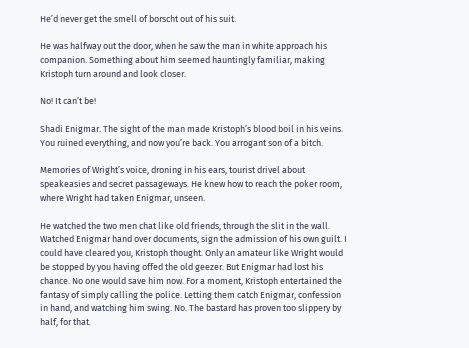He’d never get the smell of borscht out of his suit.

He was halfway out the door, when he saw the man in white approach his companion. Something about him seemed hauntingly familiar, making Kristoph turn around and look closer.

No! It can’t be!

Shadi Enigmar. The sight of the man made Kristoph’s blood boil in his veins. You ruined everything, and now you’re back. You arrogant son of a bitch.

Memories of Wright’s voice, droning in his ears, tourist drivel about speakeasies and secret passageways. He knew how to reach the poker room, where Wright had taken Enigmar, unseen.

He watched the two men chat like old friends, through the slit in the wall. Watched Enigmar hand over documents, sign the admission of his own guilt. I could have cleared you, Kristoph thought. Only an amateur like Wright would be stopped by you having offed the old geezer. But Enigmar had lost his chance. No one would save him now. For a moment, Kristoph entertained the fantasy of simply calling the police. Letting them catch Enigmar, confession in hand, and watching him swing. No. The bastard has proven too slippery by half, for that.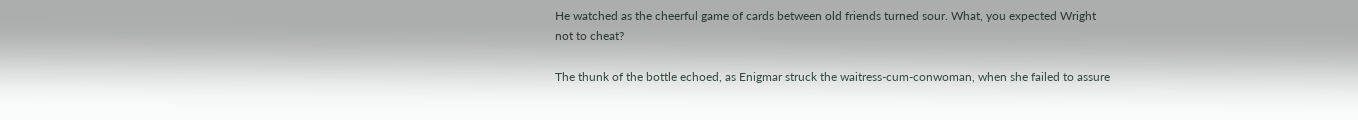He watched as the cheerful game of cards between old friends turned sour. What, you expected Wright not to cheat?

The thunk of the bottle echoed, as Enigmar struck the waitress-cum-conwoman, when she failed to assure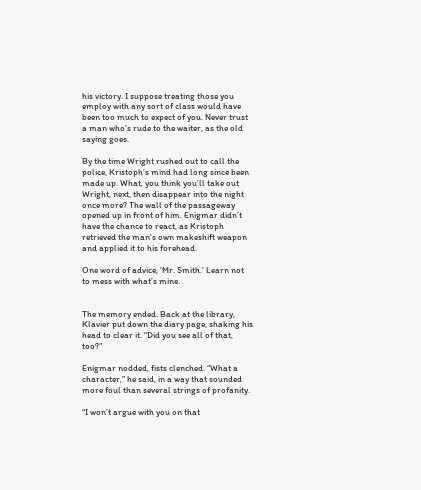his victory. I suppose treating those you employ with any sort of class would have been too much to expect of you. Never trust a man who’s rude to the waiter, as the old saying goes.

By the time Wright rushed out to call the police, Kristoph’s mind had long since been made up. What, you think you’ll take out Wright, next, then disappear into the night once more? The wall of the passageway opened up in front of him. Enigmar didn’t have the chance to react, as Kristoph retrieved the man's own makeshift weapon and applied it to his forehead.

One word of advice, ‘Mr. Smith.’ Learn not to mess with what’s mine.


The memory ended. Back at the library, Klavier put down the diary page, shaking his head to clear it. “Did you see all of that, too?”

Enigmar nodded, fists clenched. “What a character,” he said, in a way that sounded more foul than several strings of profanity.

“I won’t argue with you on that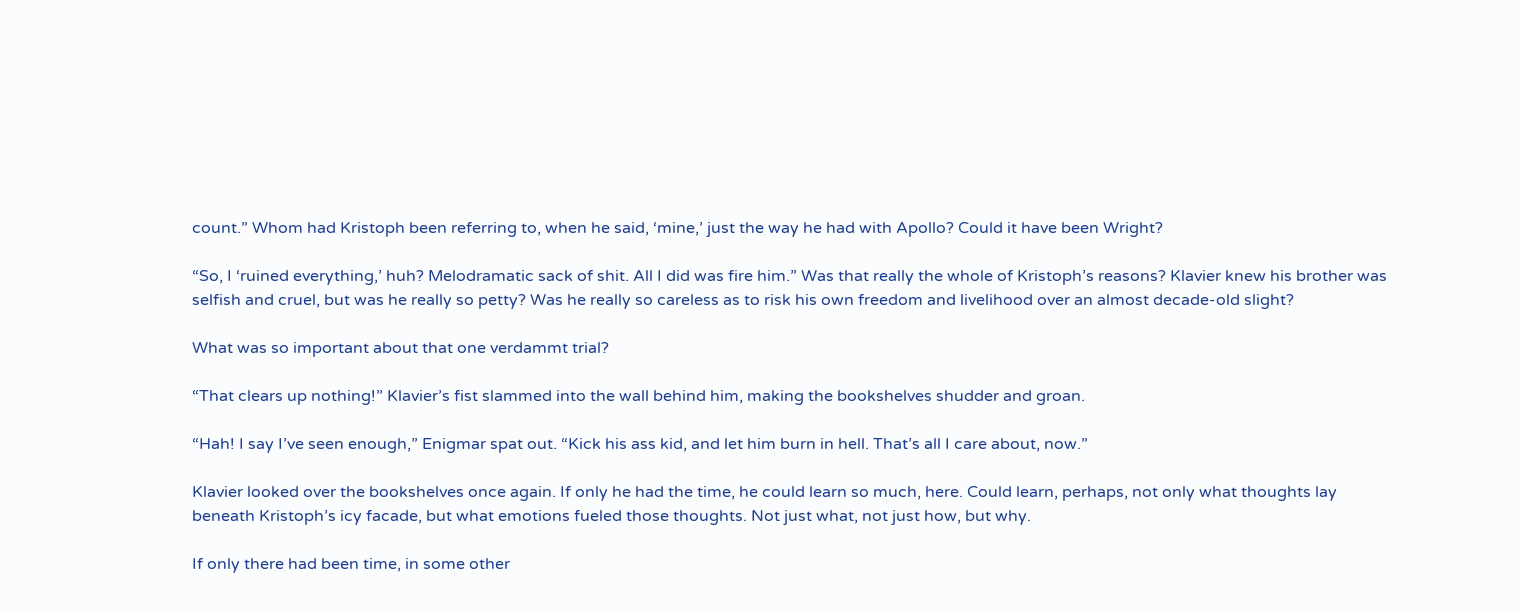count.” Whom had Kristoph been referring to, when he said, ‘mine,’ just the way he had with Apollo? Could it have been Wright?

“So, I ‘ruined everything,’ huh? Melodramatic sack of shit. All I did was fire him.” Was that really the whole of Kristoph’s reasons? Klavier knew his brother was selfish and cruel, but was he really so petty? Was he really so careless as to risk his own freedom and livelihood over an almost decade-old slight?

What was so important about that one verdammt trial?

“That clears up nothing!” Klavier’s fist slammed into the wall behind him, making the bookshelves shudder and groan.

“Hah! I say I’ve seen enough,” Enigmar spat out. “Kick his ass kid, and let him burn in hell. That’s all I care about, now.”

Klavier looked over the bookshelves once again. If only he had the time, he could learn so much, here. Could learn, perhaps, not only what thoughts lay beneath Kristoph’s icy facade, but what emotions fueled those thoughts. Not just what, not just how, but why.

If only there had been time, in some other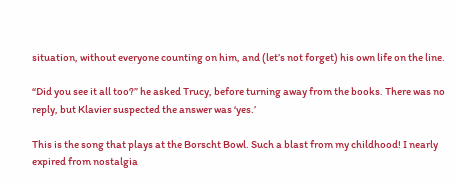situation, without everyone counting on him, and (let’s not forget) his own life on the line.

“Did you see it all too?” he asked Trucy, before turning away from the books. There was no reply, but Klavier suspected the answer was ‘yes.’

This is the song that plays at the Borscht Bowl. Such a blast from my childhood! I nearly expired from nostalgia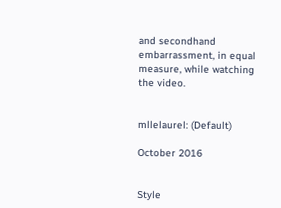and secondhand embarrassment, in equal measure, while watching the video.


mllelaurel: (Default)

October 2016


Style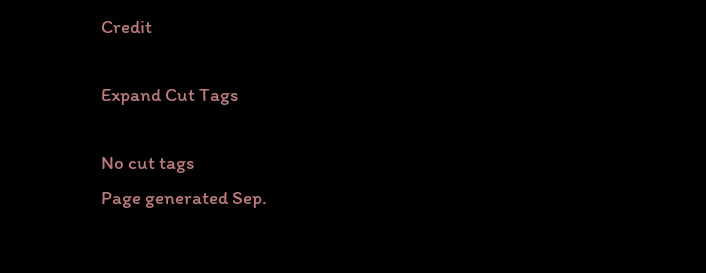Credit

Expand Cut Tags

No cut tags
Page generated Sep.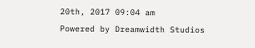20th, 2017 09:04 am
Powered by Dreamwidth Studios